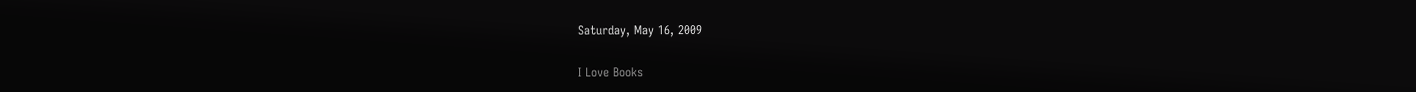Saturday, May 16, 2009

I Love Books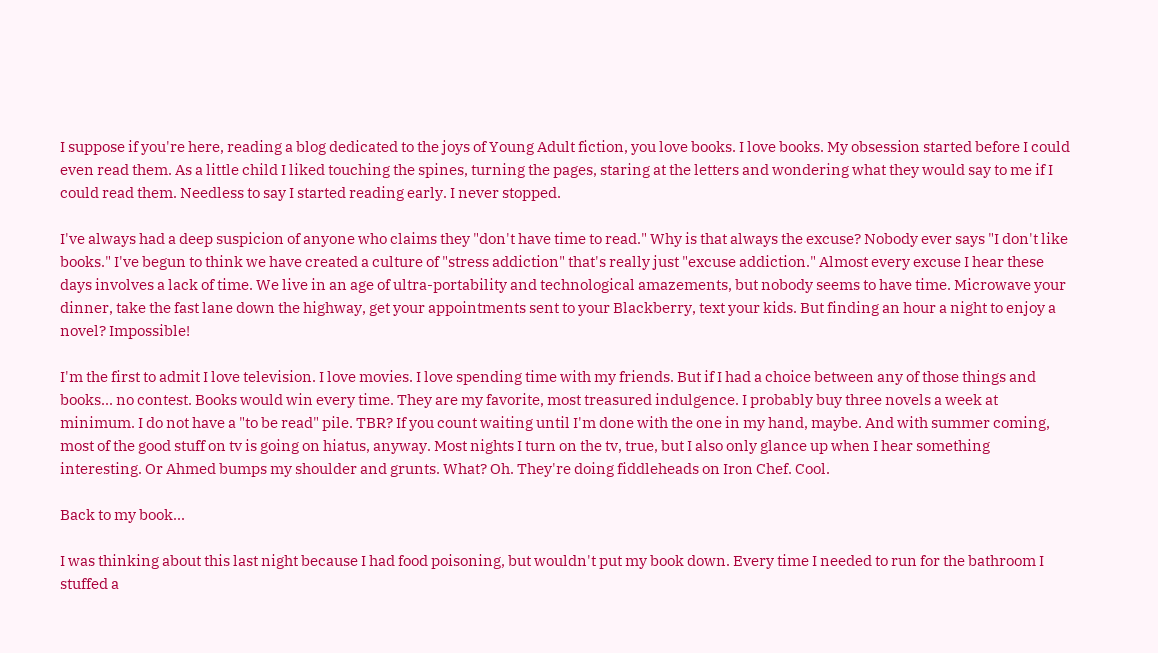I suppose if you're here, reading a blog dedicated to the joys of Young Adult fiction, you love books. I love books. My obsession started before I could even read them. As a little child I liked touching the spines, turning the pages, staring at the letters and wondering what they would say to me if I could read them. Needless to say I started reading early. I never stopped.

I've always had a deep suspicion of anyone who claims they "don't have time to read." Why is that always the excuse? Nobody ever says "I don't like books." I've begun to think we have created a culture of "stress addiction" that's really just "excuse addiction." Almost every excuse I hear these days involves a lack of time. We live in an age of ultra-portability and technological amazements, but nobody seems to have time. Microwave your dinner, take the fast lane down the highway, get your appointments sent to your Blackberry, text your kids. But finding an hour a night to enjoy a novel? Impossible!

I'm the first to admit I love television. I love movies. I love spending time with my friends. But if I had a choice between any of those things and books... no contest. Books would win every time. They are my favorite, most treasured indulgence. I probably buy three novels a week at minimum. I do not have a "to be read" pile. TBR? If you count waiting until I'm done with the one in my hand, maybe. And with summer coming, most of the good stuff on tv is going on hiatus, anyway. Most nights I turn on the tv, true, but I also only glance up when I hear something interesting. Or Ahmed bumps my shoulder and grunts. What? Oh. They're doing fiddleheads on Iron Chef. Cool.

Back to my book...

I was thinking about this last night because I had food poisoning, but wouldn't put my book down. Every time I needed to run for the bathroom I stuffed a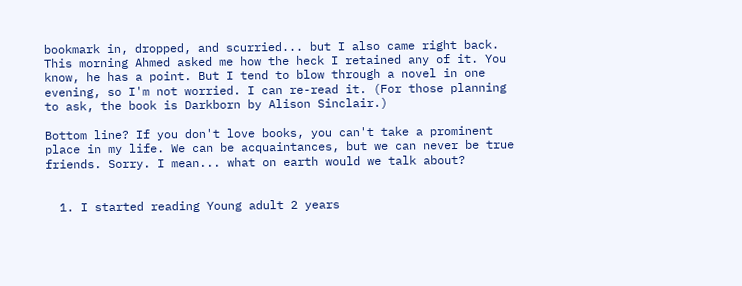bookmark in, dropped, and scurried... but I also came right back. This morning Ahmed asked me how the heck I retained any of it. You know, he has a point. But I tend to blow through a novel in one evening, so I'm not worried. I can re-read it. (For those planning to ask, the book is Darkborn by Alison Sinclair.)

Bottom line? If you don't love books, you can't take a prominent place in my life. We can be acquaintances, but we can never be true friends. Sorry. I mean... what on earth would we talk about?


  1. I started reading Young adult 2 years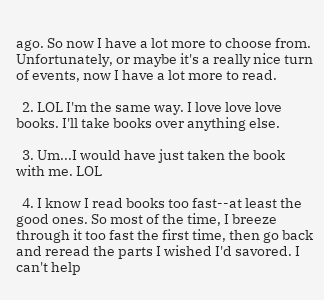ago. So now I have a lot more to choose from. Unfortunately, or maybe it's a really nice turn of events, now I have a lot more to read.

  2. LOL I'm the same way. I love love love books. I'll take books over anything else.

  3. Um...I would have just taken the book with me. LOL

  4. I know I read books too fast--at least the good ones. So most of the time, I breeze through it too fast the first time, then go back and reread the parts I wished I'd savored. I can't help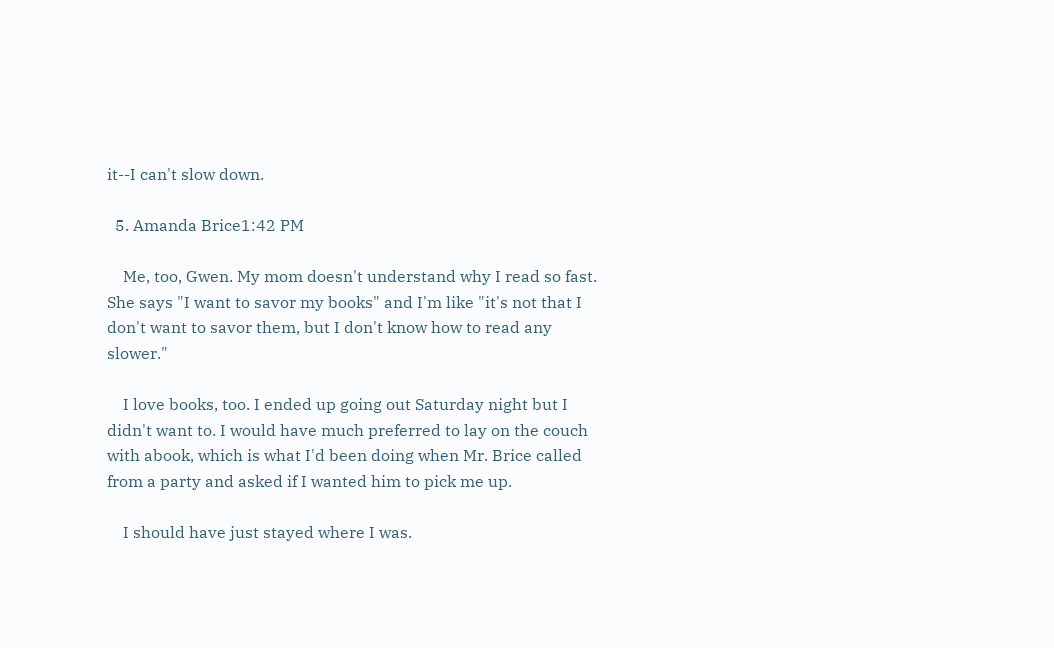it--I can't slow down.

  5. Amanda Brice1:42 PM

    Me, too, Gwen. My mom doesn't understand why I read so fast. She says "I want to savor my books" and I'm like "it's not that I don't want to savor them, but I don't know how to read any slower."

    I love books, too. I ended up going out Saturday night but I didn't want to. I would have much preferred to lay on the couch with abook, which is what I'd been doing when Mr. Brice called from a party and asked if I wanted him to pick me up.

    I should have just stayed where I was.